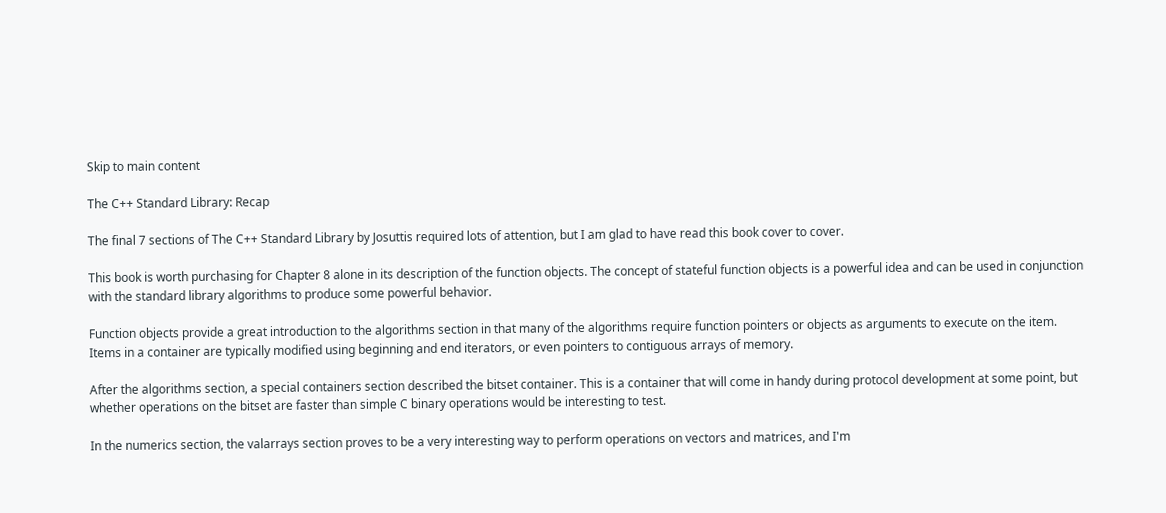Skip to main content

The C++ Standard Library: Recap

The final 7 sections of The C++ Standard Library by Josuttis required lots of attention, but I am glad to have read this book cover to cover.

This book is worth purchasing for Chapter 8 alone in its description of the function objects. The concept of stateful function objects is a powerful idea and can be used in conjunction with the standard library algorithms to produce some powerful behavior.

Function objects provide a great introduction to the algorithms section in that many of the algorithms require function pointers or objects as arguments to execute on the item. Items in a container are typically modified using beginning and end iterators, or even pointers to contiguous arrays of memory.

After the algorithms section, a special containers section described the bitset container. This is a container that will come in handy during protocol development at some point, but whether operations on the bitset are faster than simple C binary operations would be interesting to test.

In the numerics section, the valarrays section proves to be a very interesting way to perform operations on vectors and matrices, and I'm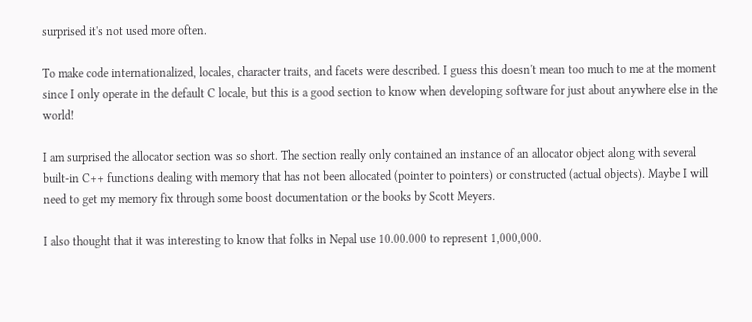surprised it's not used more often.

To make code internationalized, locales, character traits, and facets were described. I guess this doesn't mean too much to me at the moment since I only operate in the default C locale, but this is a good section to know when developing software for just about anywhere else in the world!

I am surprised the allocator section was so short. The section really only contained an instance of an allocator object along with several built-in C++ functions dealing with memory that has not been allocated (pointer to pointers) or constructed (actual objects). Maybe I will need to get my memory fix through some boost documentation or the books by Scott Meyers.

I also thought that it was interesting to know that folks in Nepal use 10.00.000 to represent 1,000,000.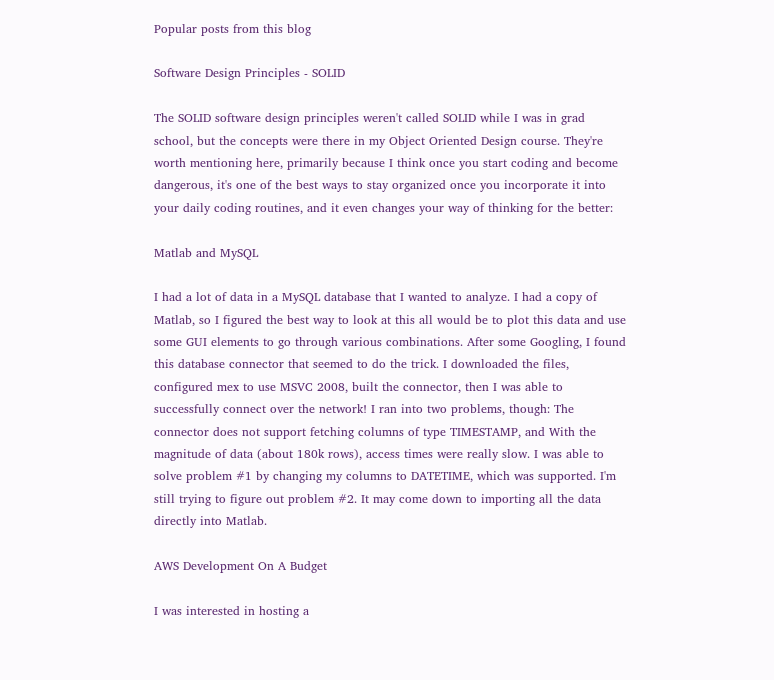Popular posts from this blog

Software Design Principles - SOLID

The SOLID software design principles weren't called SOLID while I was in grad school, but the concepts were there in my Object Oriented Design course. They're worth mentioning here, primarily because I think once you start coding and become dangerous, it's one of the best ways to stay organized once you incorporate it into your daily coding routines, and it even changes your way of thinking for the better:

Matlab and MySQL

I had a lot of data in a MySQL database that I wanted to analyze. I had a copy of Matlab, so I figured the best way to look at this all would be to plot this data and use some GUI elements to go through various combinations. After some Googling, I found this database connector that seemed to do the trick. I downloaded the files, configured mex to use MSVC 2008, built the connector, then I was able to successfully connect over the network! I ran into two problems, though: The connector does not support fetching columns of type TIMESTAMP, and With the magnitude of data (about 180k rows), access times were really slow. I was able to solve problem #1 by changing my columns to DATETIME, which was supported. I'm still trying to figure out problem #2. It may come down to importing all the data directly into Matlab.

AWS Development On A Budget

I was interested in hosting a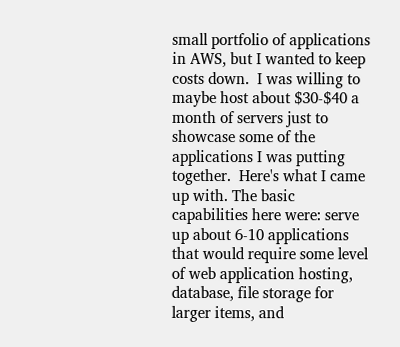small portfolio of applications in AWS, but I wanted to keep costs down.  I was willing to maybe host about $30-$40 a month of servers just to showcase some of the applications I was putting together.  Here's what I came up with. The basic capabilities here were: serve up about 6-10 applications that would require some level of web application hosting, database, file storage for larger items, and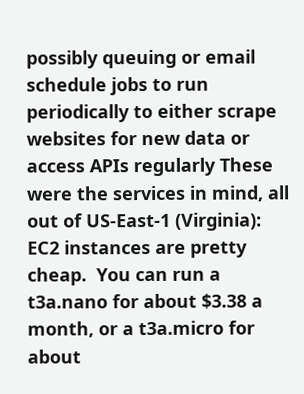possibly queuing or email schedule jobs to run periodically to either scrape websites for new data or access APIs regularly These were the services in mind, all out of US-East-1 (Virginia): EC2 instances are pretty cheap.  You can run a t3a.nano for about $3.38 a month, or a t3a.micro for about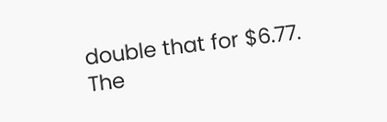double that for $6.77.  The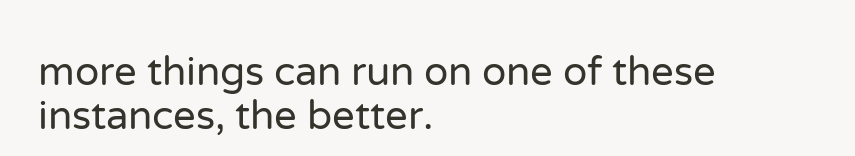more things can run on one of these instances, the better.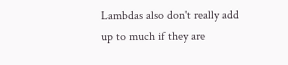Lambdas also don't really add up to much if they are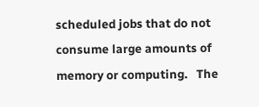scheduled jobs that do not consume large amounts of memory or computing.   The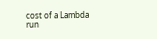cost of a Lambda run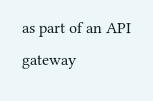as part of an API gateway